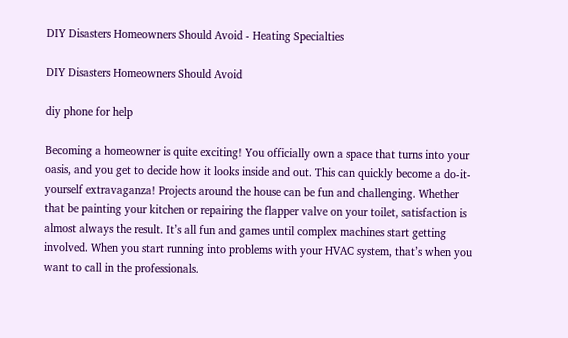DIY Disasters Homeowners Should Avoid - Heating Specialties

DIY Disasters Homeowners Should Avoid

diy phone for help

Becoming a homeowner is quite exciting! You officially own a space that turns into your oasis, and you get to decide how it looks inside and out. This can quickly become a do-it-yourself extravaganza! Projects around the house can be fun and challenging. Whether that be painting your kitchen or repairing the flapper valve on your toilet, satisfaction is almost always the result. It’s all fun and games until complex machines start getting involved. When you start running into problems with your HVAC system, that’s when you want to call in the professionals.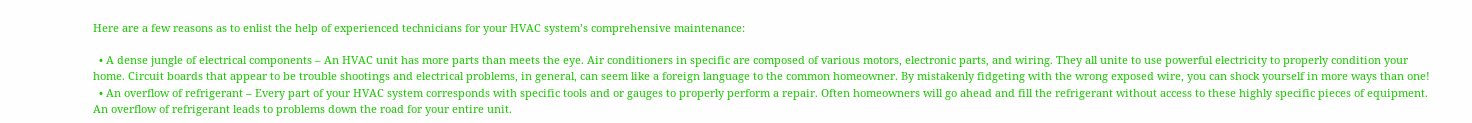Here are a few reasons as to enlist the help of experienced technicians for your HVAC system’s comprehensive maintenance:

  • A dense jungle of electrical components – An HVAC unit has more parts than meets the eye. Air conditioners in specific are composed of various motors, electronic parts, and wiring. They all unite to use powerful electricity to properly condition your home. Circuit boards that appear to be trouble shootings and electrical problems, in general, can seem like a foreign language to the common homeowner. By mistakenly fidgeting with the wrong exposed wire, you can shock yourself in more ways than one!
  • An overflow of refrigerant – Every part of your HVAC system corresponds with specific tools and or gauges to properly perform a repair. Often homeowners will go ahead and fill the refrigerant without access to these highly specific pieces of equipment. An overflow of refrigerant leads to problems down the road for your entire unit.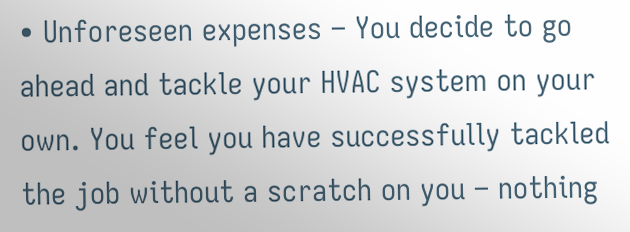• Unforeseen expenses – You decide to go ahead and tackle your HVAC system on your own. You feel you have successfully tackled the job without a scratch on you – nothing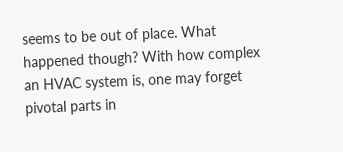seems to be out of place. What happened though? With how complex an HVAC system is, one may forget pivotal parts in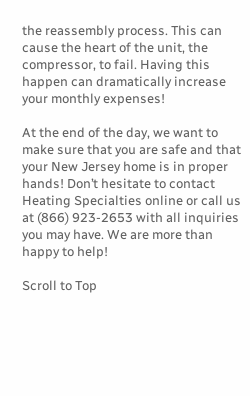the reassembly process. This can cause the heart of the unit, the compressor, to fail. Having this happen can dramatically increase your monthly expenses!

At the end of the day, we want to make sure that you are safe and that your New Jersey home is in proper hands! Don’t hesitate to contact Heating Specialties online or call us at (866) 923-2653 with all inquiries you may have. We are more than happy to help!

Scroll to Top